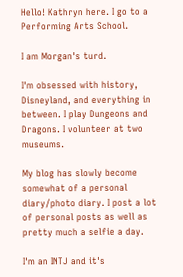Hello! Kathryn here. I go to a Performing Arts School.

I am Morgan's turd.

I'm obsessed with history, Disneyland, and everything in between. I play Dungeons and Dragons. I volunteer at two museums.

My blog has slowly become somewhat of a personal diary/photo diary. I post a lot of personal posts as well as pretty much a selfie a day.

I'm an INTJ and it's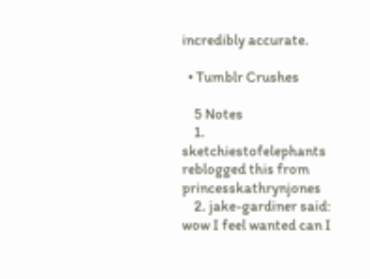incredibly accurate.

  • Tumblr Crushes

    5 Notes
    1. sketchiestofelephants reblogged this from princesskathrynjones
    2. jake-gardiner said: wow I feel wanted can I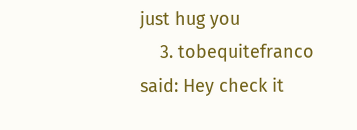just hug you
    3. tobequitefranco said: Hey check it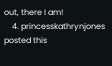out, there I am!
    4. princesskathrynjones posted this